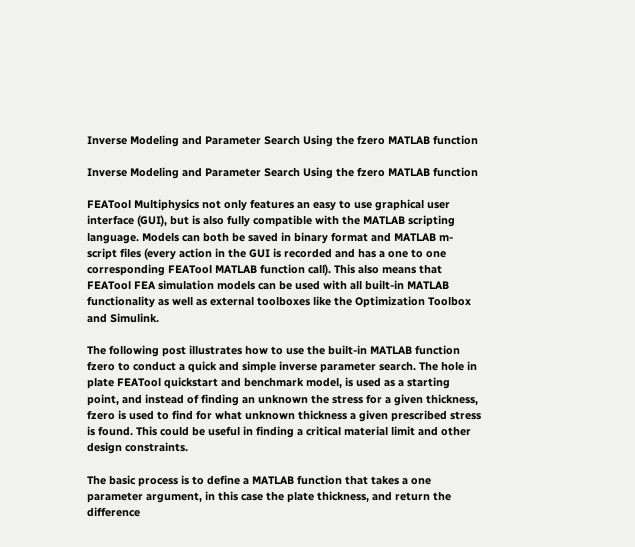Inverse Modeling and Parameter Search Using the fzero MATLAB function

Inverse Modeling and Parameter Search Using the fzero MATLAB function

FEATool Multiphysics not only features an easy to use graphical user interface (GUI), but is also fully compatible with the MATLAB scripting language. Models can both be saved in binary format and MATLAB m-script files (every action in the GUI is recorded and has a one to one corresponding FEATool MATLAB function call). This also means that FEATool FEA simulation models can be used with all built-in MATLAB functionality as well as external toolboxes like the Optimization Toolbox and Simulink.

The following post illustrates how to use the built-in MATLAB function fzero to conduct a quick and simple inverse parameter search. The hole in plate FEATool quickstart and benchmark model, is used as a starting point, and instead of finding an unknown the stress for a given thickness, fzero is used to find for what unknown thickness a given prescribed stress is found. This could be useful in finding a critical material limit and other design constraints.

The basic process is to define a MATLAB function that takes a one parameter argument, in this case the plate thickness, and return the difference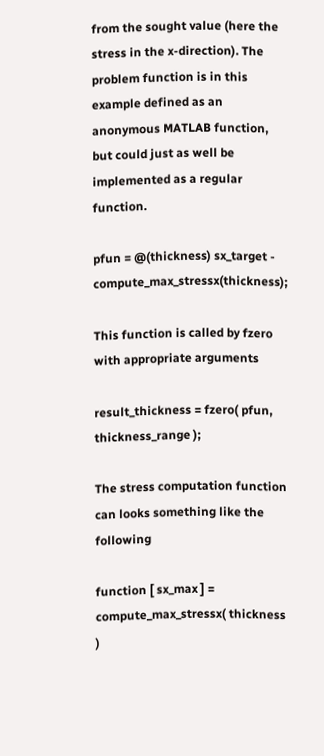from the sought value (here the stress in the x-direction). The problem function is in this example defined as an anonymous MATLAB function, but could just as well be implemented as a regular function.

pfun = @(thickness) sx_target - compute_max_stressx(thickness);

This function is called by fzero with appropriate arguments

result_thickness = fzero( pfun, thickness_range );

The stress computation function can looks something like the following

function [ sx_max ] = compute_max_stressx( thickness )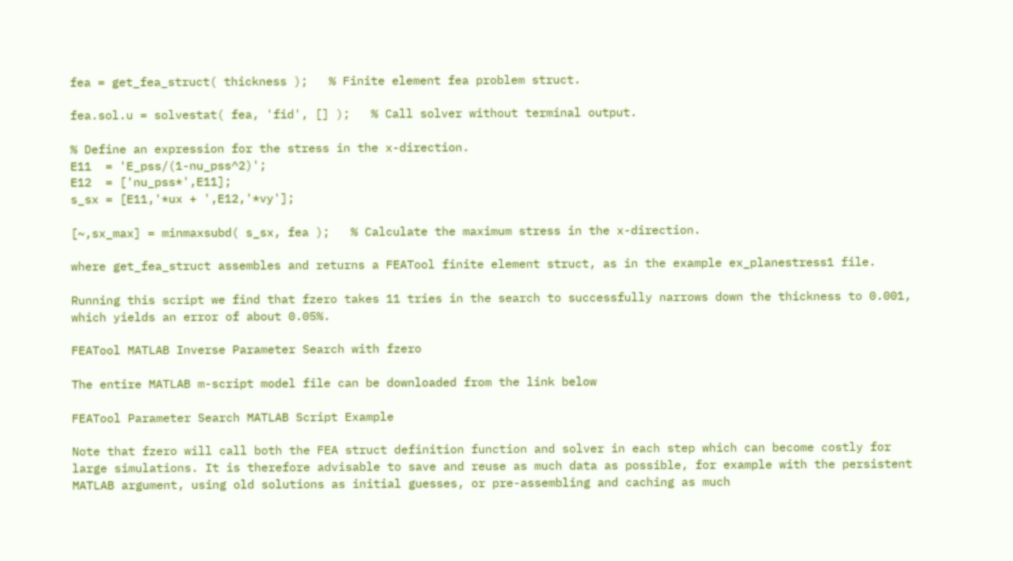fea = get_fea_struct( thickness );   % Finite element fea problem struct.

fea.sol.u = solvestat( fea, 'fid', [] );   % Call solver without terminal output.

% Define an expression for the stress in the x-direction.
E11  = 'E_pss/(1-nu_pss^2)';
E12  = ['nu_pss*',E11];
s_sx = [E11,'*ux + ',E12,'*vy'];

[~,sx_max] = minmaxsubd( s_sx, fea );   % Calculate the maximum stress in the x-direction.

where get_fea_struct assembles and returns a FEATool finite element struct, as in the example ex_planestress1 file.

Running this script we find that fzero takes 11 tries in the search to successfully narrows down the thickness to 0.001, which yields an error of about 0.05%.

FEATool MATLAB Inverse Parameter Search with fzero

The entire MATLAB m-script model file can be downloaded from the link below

FEATool Parameter Search MATLAB Script Example

Note that fzero will call both the FEA struct definition function and solver in each step which can become costly for large simulations. It is therefore advisable to save and reuse as much data as possible, for example with the persistent MATLAB argument, using old solutions as initial guesses, or pre-assembling and caching as much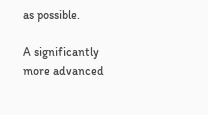as possible.

A significantly more advanced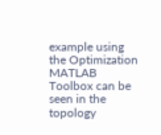example using the Optimization MATLAB Toolbox can be seen in the topology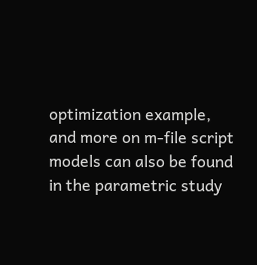optimization example, and more on m-file script models can also be found in the parametric study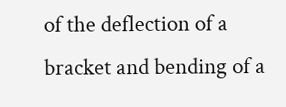of the deflection of a bracket and bending of a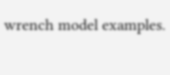wrench model examples.